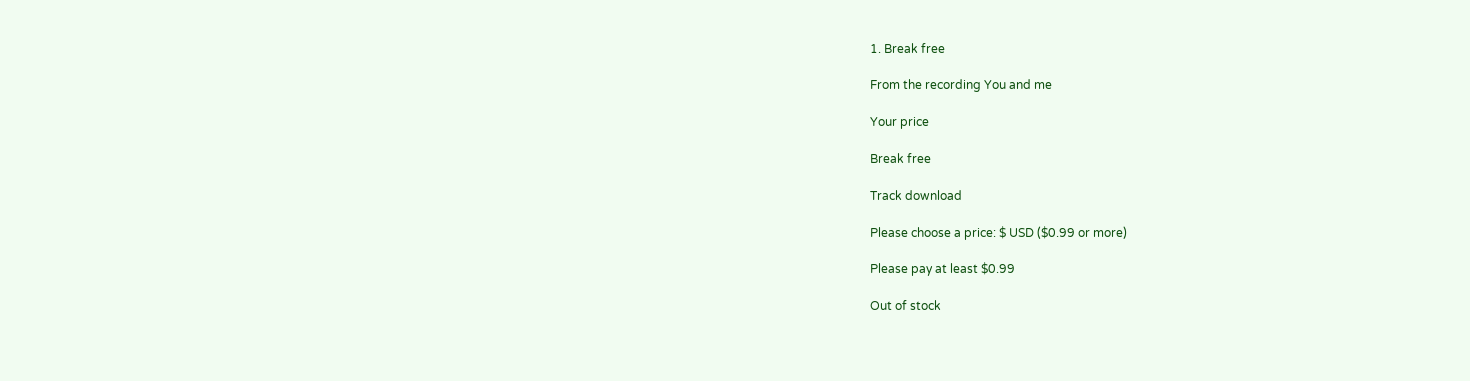1. Break free

From the recording You and me

Your price

Break free

Track download

Please choose a price: $ USD ($0.99 or more)

Please pay at least $0.99

Out of stock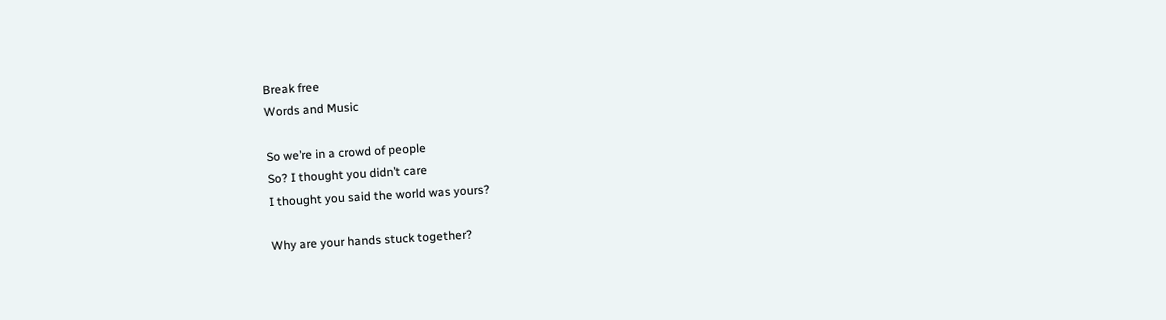Break free
Words and Music

So we’re in a crowd of people
So? I thought you didn’t care
I thought you said the world was yours?

Why are your hands stuck together?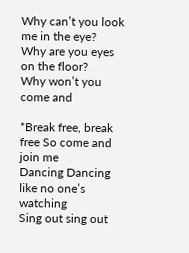Why can’t you look me in the eye?
Why are you eyes on the floor?
Why won’t you come and

*Break free, break free So come and join me
Dancing Dancing like no one’s watching
Sing out sing out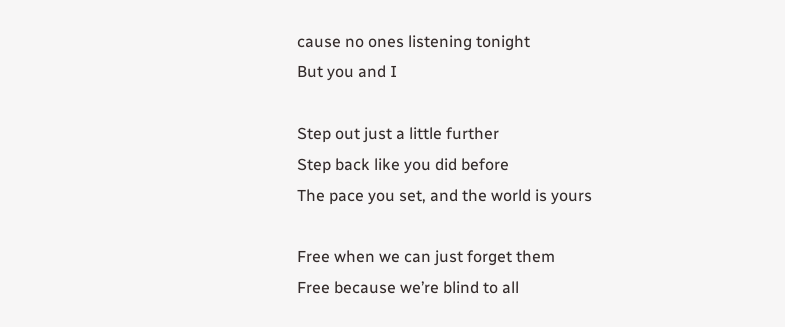cause no ones listening tonight
But you and I

Step out just a little further
Step back like you did before
The pace you set, and the world is yours

Free when we can just forget them
Free because we’re blind to all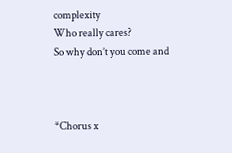complexity
Who really cares?
So why don’t you come and



*Chorus x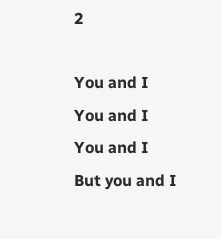2

You and I
You and I
You and I
But you and I